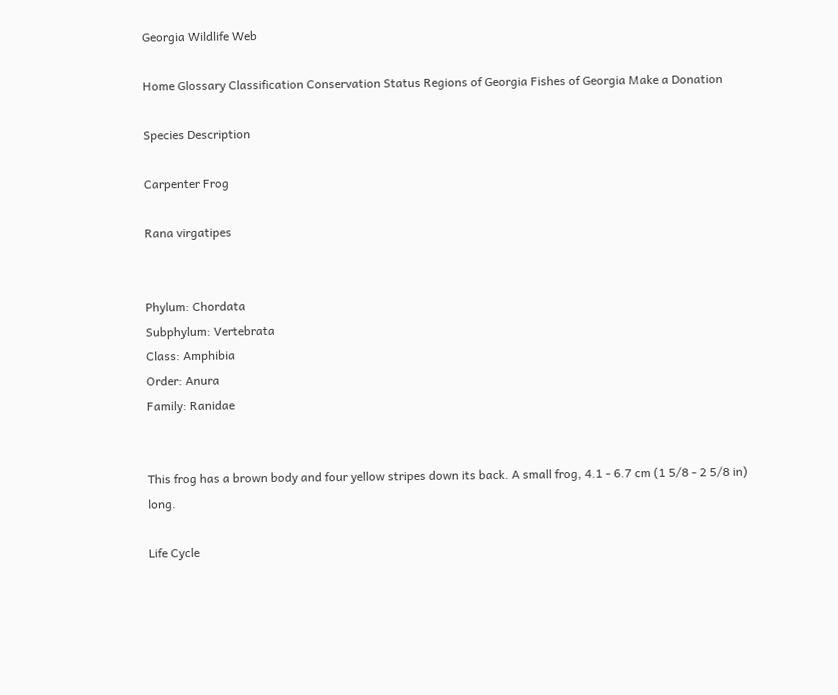Georgia Wildlife Web

Home Glossary Classification Conservation Status Regions of Georgia Fishes of Georgia Make a Donation

Species Description

Carpenter Frog

Rana virgatipes


Phylum: Chordata
Subphylum: Vertebrata
Class: Amphibia
Order: Anura
Family: Ranidae


This frog has a brown body and four yellow stripes down its back. A small frog, 4.1 - 6.7 cm (1 5/8 - 2 5/8 in) long.

Life Cycle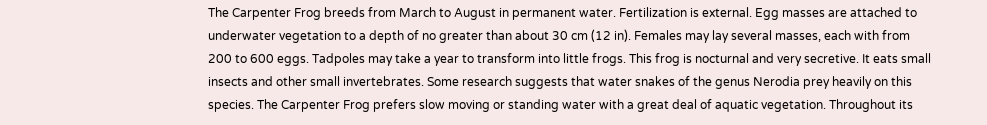The Carpenter Frog breeds from March to August in permanent water. Fertilization is external. Egg masses are attached to underwater vegetation to a depth of no greater than about 30 cm (12 in). Females may lay several masses, each with from 200 to 600 eggs. Tadpoles may take a year to transform into little frogs. This frog is nocturnal and very secretive. It eats small insects and other small invertebrates. Some research suggests that water snakes of the genus Nerodia prey heavily on this species. The Carpenter Frog prefers slow moving or standing water with a great deal of aquatic vegetation. Throughout its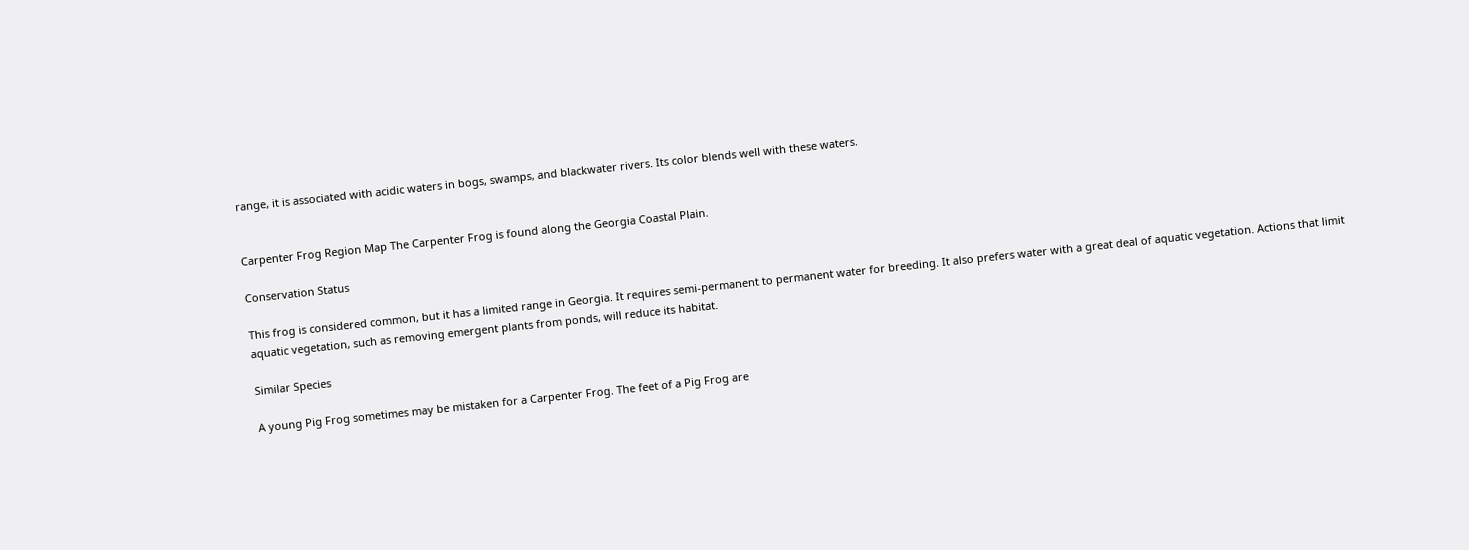range, it is associated with acidic waters in bogs, swamps, and blackwater rivers. Its color blends well with these waters.


Carpenter Frog Region Map The Carpenter Frog is found along the Georgia Coastal Plain.

Conservation Status

This frog is considered common, but it has a limited range in Georgia. It requires semi-permanent to permanent water for breeding. It also prefers water with a great deal of aquatic vegetation. Actions that limit aquatic vegetation, such as removing emergent plants from ponds, will reduce its habitat.

Similar Species

A young Pig Frog sometimes may be mistaken for a Carpenter Frog. The feet of a Pig Frog are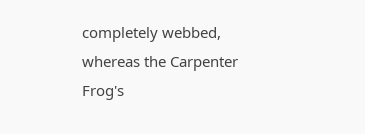completely webbed, whereas the Carpenter Frog's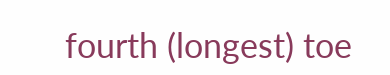fourth (longest) toe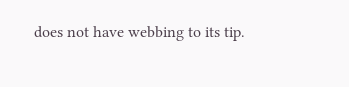does not have webbing to its tip.